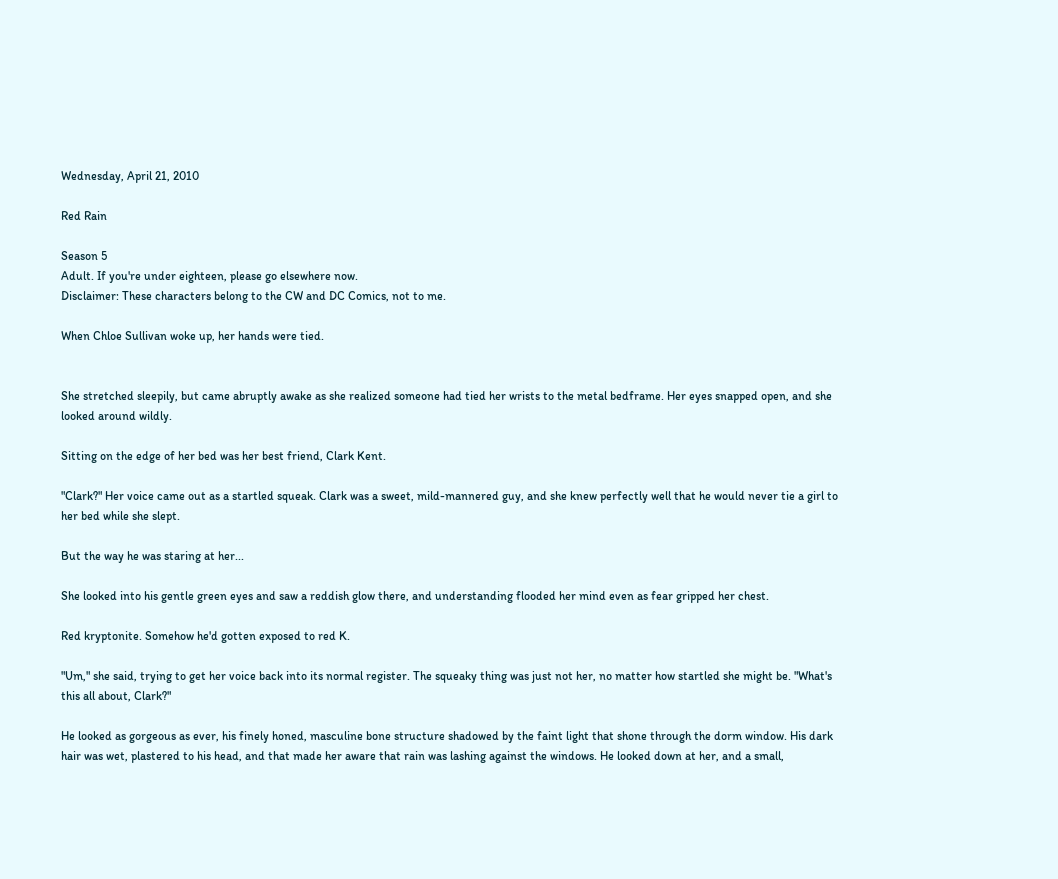Wednesday, April 21, 2010

Red Rain

Season 5
Adult. If you're under eighteen, please go elsewhere now.
Disclaimer: These characters belong to the CW and DC Comics, not to me.

When Chloe Sullivan woke up, her hands were tied.


She stretched sleepily, but came abruptly awake as she realized someone had tied her wrists to the metal bedframe. Her eyes snapped open, and she looked around wildly.

Sitting on the edge of her bed was her best friend, Clark Kent.

"Clark?" Her voice came out as a startled squeak. Clark was a sweet, mild-mannered guy, and she knew perfectly well that he would never tie a girl to her bed while she slept.

But the way he was staring at her...

She looked into his gentle green eyes and saw a reddish glow there, and understanding flooded her mind even as fear gripped her chest.

Red kryptonite. Somehow he'd gotten exposed to red K.

"Um," she said, trying to get her voice back into its normal register. The squeaky thing was just not her, no matter how startled she might be. "What's this all about, Clark?"

He looked as gorgeous as ever, his finely honed, masculine bone structure shadowed by the faint light that shone through the dorm window. His dark hair was wet, plastered to his head, and that made her aware that rain was lashing against the windows. He looked down at her, and a small,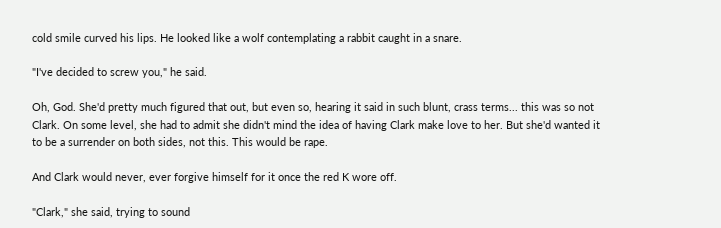cold smile curved his lips. He looked like a wolf contemplating a rabbit caught in a snare.

"I've decided to screw you," he said.

Oh, God. She'd pretty much figured that out, but even so, hearing it said in such blunt, crass terms... this was so not Clark. On some level, she had to admit she didn't mind the idea of having Clark make love to her. But she'd wanted it to be a surrender on both sides, not this. This would be rape.

And Clark would never, ever forgive himself for it once the red K wore off.

"Clark," she said, trying to sound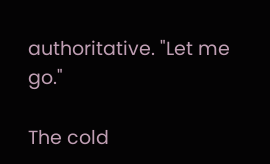authoritative. "Let me go."

The cold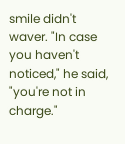smile didn't waver. "In case you haven't noticed," he said, "you're not in charge."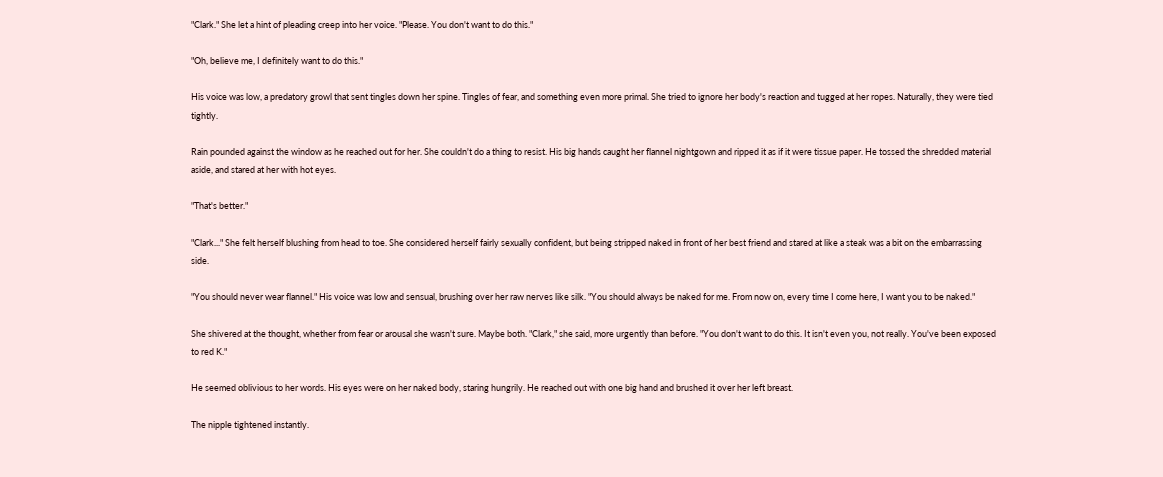"Clark." She let a hint of pleading creep into her voice. "Please. You don't want to do this."

"Oh, believe me, I definitely want to do this."

His voice was low, a predatory growl that sent tingles down her spine. Tingles of fear, and something even more primal. She tried to ignore her body's reaction and tugged at her ropes. Naturally, they were tied tightly.

Rain pounded against the window as he reached out for her. She couldn't do a thing to resist. His big hands caught her flannel nightgown and ripped it as if it were tissue paper. He tossed the shredded material aside, and stared at her with hot eyes.

"That's better."

"Clark..." She felt herself blushing from head to toe. She considered herself fairly sexually confident, but being stripped naked in front of her best friend and stared at like a steak was a bit on the embarrassing side.

"You should never wear flannel." His voice was low and sensual, brushing over her raw nerves like silk. "You should always be naked for me. From now on, every time I come here, I want you to be naked."

She shivered at the thought, whether from fear or arousal she wasn't sure. Maybe both. "Clark," she said, more urgently than before. "You don't want to do this. It isn't even you, not really. You've been exposed to red K."

He seemed oblivious to her words. His eyes were on her naked body, staring hungrily. He reached out with one big hand and brushed it over her left breast.

The nipple tightened instantly.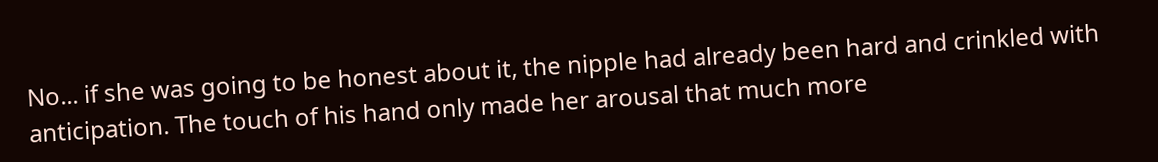No... if she was going to be honest about it, the nipple had already been hard and crinkled with anticipation. The touch of his hand only made her arousal that much more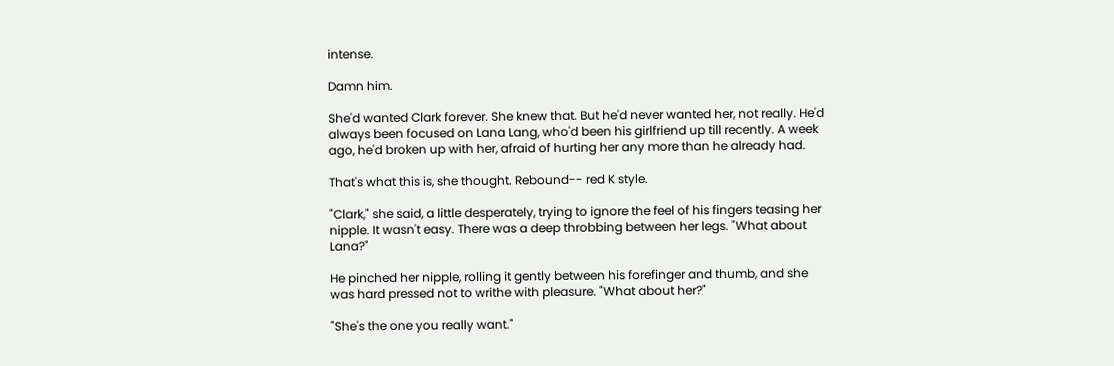intense.

Damn him.

She'd wanted Clark forever. She knew that. But he'd never wanted her, not really. He'd always been focused on Lana Lang, who'd been his girlfriend up till recently. A week ago, he'd broken up with her, afraid of hurting her any more than he already had.

That's what this is, she thought. Rebound-- red K style.

"Clark," she said, a little desperately, trying to ignore the feel of his fingers teasing her nipple. It wasn't easy. There was a deep throbbing between her legs. "What about Lana?"

He pinched her nipple, rolling it gently between his forefinger and thumb, and she was hard pressed not to writhe with pleasure. "What about her?"

"She's the one you really want."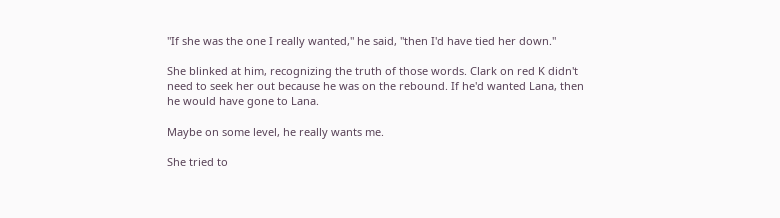"If she was the one I really wanted," he said, "then I'd have tied her down."

She blinked at him, recognizing the truth of those words. Clark on red K didn't need to seek her out because he was on the rebound. If he'd wanted Lana, then he would have gone to Lana.

Maybe on some level, he really wants me.

She tried to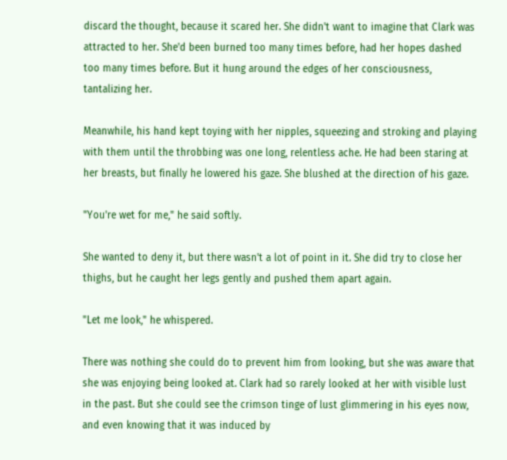discard the thought, because it scared her. She didn't want to imagine that Clark was attracted to her. She'd been burned too many times before, had her hopes dashed too many times before. But it hung around the edges of her consciousness, tantalizing her.

Meanwhile, his hand kept toying with her nipples, squeezing and stroking and playing with them until the throbbing was one long, relentless ache. He had been staring at her breasts, but finally he lowered his gaze. She blushed at the direction of his gaze.

"You're wet for me," he said softly.

She wanted to deny it, but there wasn't a lot of point in it. She did try to close her thighs, but he caught her legs gently and pushed them apart again.

"Let me look," he whispered.

There was nothing she could do to prevent him from looking, but she was aware that she was enjoying being looked at. Clark had so rarely looked at her with visible lust in the past. But she could see the crimson tinge of lust glimmering in his eyes now, and even knowing that it was induced by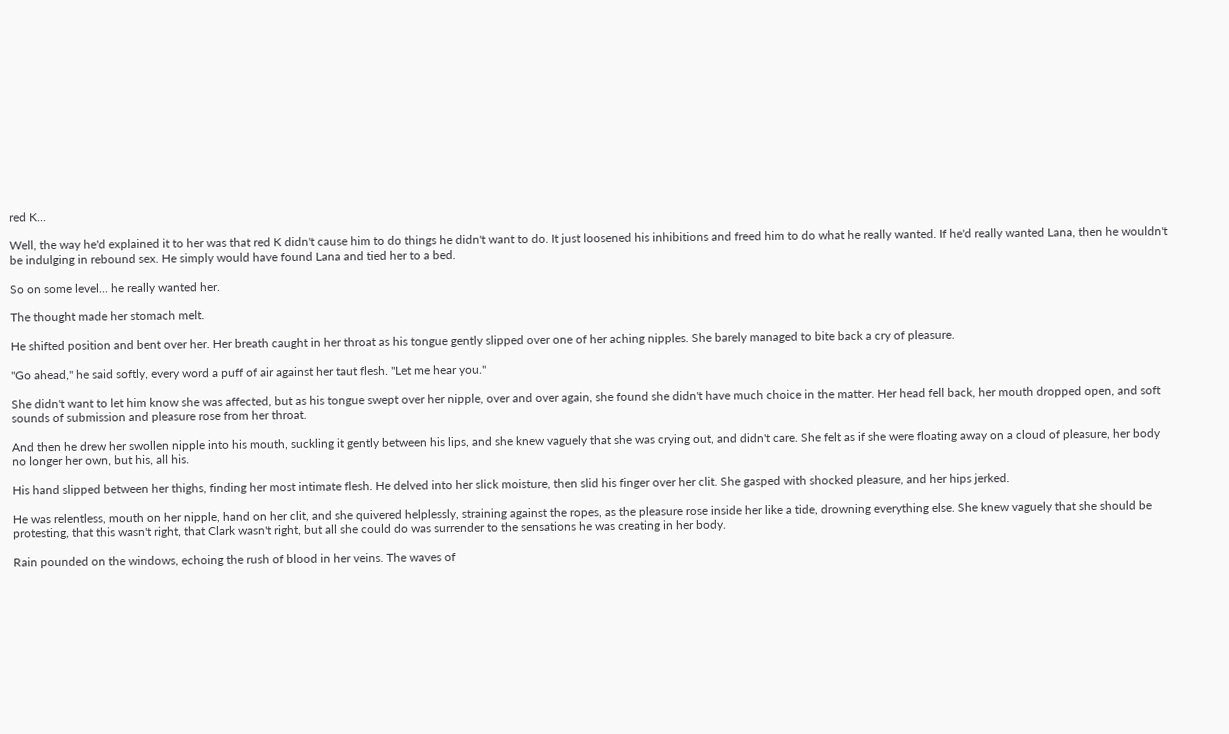red K...

Well, the way he'd explained it to her was that red K didn't cause him to do things he didn't want to do. It just loosened his inhibitions and freed him to do what he really wanted. If he'd really wanted Lana, then he wouldn't be indulging in rebound sex. He simply would have found Lana and tied her to a bed.

So on some level... he really wanted her.

The thought made her stomach melt.

He shifted position and bent over her. Her breath caught in her throat as his tongue gently slipped over one of her aching nipples. She barely managed to bite back a cry of pleasure.

"Go ahead," he said softly, every word a puff of air against her taut flesh. "Let me hear you."

She didn't want to let him know she was affected, but as his tongue swept over her nipple, over and over again, she found she didn't have much choice in the matter. Her head fell back, her mouth dropped open, and soft sounds of submission and pleasure rose from her throat.

And then he drew her swollen nipple into his mouth, suckling it gently between his lips, and she knew vaguely that she was crying out, and didn't care. She felt as if she were floating away on a cloud of pleasure, her body no longer her own, but his, all his.

His hand slipped between her thighs, finding her most intimate flesh. He delved into her slick moisture, then slid his finger over her clit. She gasped with shocked pleasure, and her hips jerked.

He was relentless, mouth on her nipple, hand on her clit, and she quivered helplessly, straining against the ropes, as the pleasure rose inside her like a tide, drowning everything else. She knew vaguely that she should be protesting, that this wasn't right, that Clark wasn't right, but all she could do was surrender to the sensations he was creating in her body.

Rain pounded on the windows, echoing the rush of blood in her veins. The waves of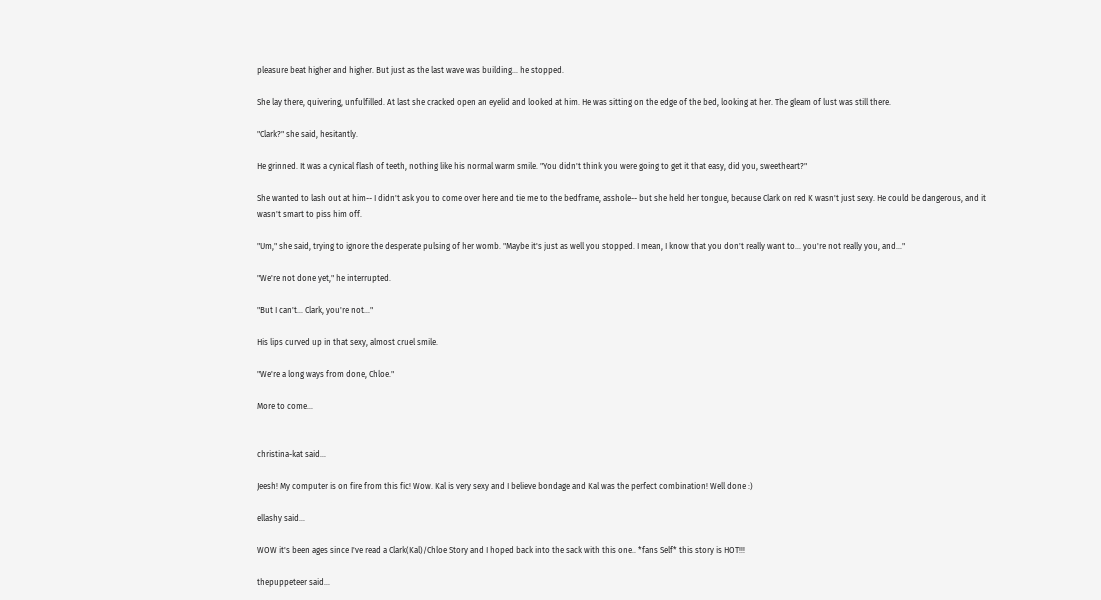pleasure beat higher and higher. But just as the last wave was building... he stopped.

She lay there, quivering, unfulfilled. At last she cracked open an eyelid and looked at him. He was sitting on the edge of the bed, looking at her. The gleam of lust was still there.

"Clark?" she said, hesitantly.

He grinned. It was a cynical flash of teeth, nothing like his normal warm smile. "You didn't think you were going to get it that easy, did you, sweetheart?"

She wanted to lash out at him-- I didn't ask you to come over here and tie me to the bedframe, asshole-- but she held her tongue, because Clark on red K wasn't just sexy. He could be dangerous, and it wasn't smart to piss him off.

"Um," she said, trying to ignore the desperate pulsing of her womb. "Maybe it's just as well you stopped. I mean, I know that you don't really want to... you're not really you, and..."

"We're not done yet," he interrupted.

"But I can't... Clark, you're not..."

His lips curved up in that sexy, almost cruel smile.

"We're a long ways from done, Chloe."

More to come...


christina-kat said...

Jeesh! My computer is on fire from this fic! Wow. Kal is very sexy and I believe bondage and Kal was the perfect combination! Well done :)

ellashy said...

WOW it's been ages since I've read a Clark(Kal)/Chloe Story and I hoped back into the sack with this one.. *fans Self* this story is HOT!!!

thepuppeteer said...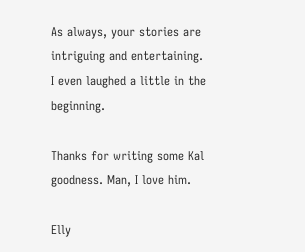As always, your stories are intriguing and entertaining. I even laughed a little in the beginning.

Thanks for writing some Kal goodness. Man, I love him.

Elly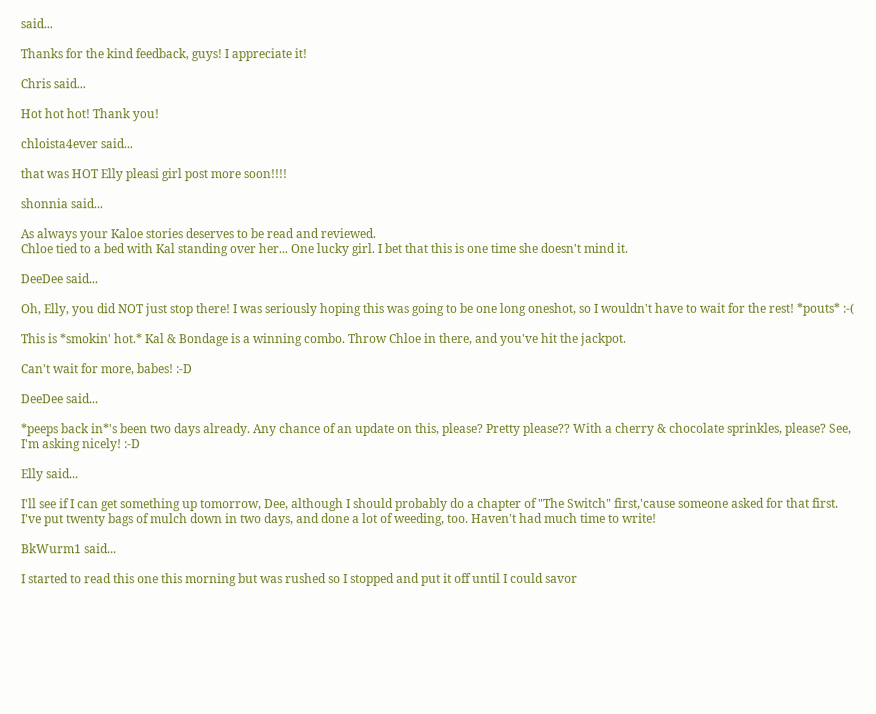said...

Thanks for the kind feedback, guys! I appreciate it!

Chris said...

Hot hot hot! Thank you!

chloista4ever said...

that was HOT Elly pleasi girl post more soon!!!!

shonnia said...

As always your Kaloe stories deserves to be read and reviewed.
Chloe tied to a bed with Kal standing over her... One lucky girl. I bet that this is one time she doesn't mind it.

DeeDee said...

Oh, Elly, you did NOT just stop there! I was seriously hoping this was going to be one long oneshot, so I wouldn't have to wait for the rest! *pouts* :-(

This is *smokin' hot.* Kal & Bondage is a winning combo. Throw Chloe in there, and you've hit the jackpot.

Can't wait for more, babes! :-D

DeeDee said...

*peeps back in*'s been two days already. Any chance of an update on this, please? Pretty please?? With a cherry & chocolate sprinkles, please? See, I'm asking nicely! :-D

Elly said...

I'll see if I can get something up tomorrow, Dee, although I should probably do a chapter of "The Switch" first,'cause someone asked for that first. I've put twenty bags of mulch down in two days, and done a lot of weeding, too. Haven't had much time to write!

BkWurm1 said...

I started to read this one this morning but was rushed so I stopped and put it off until I could savor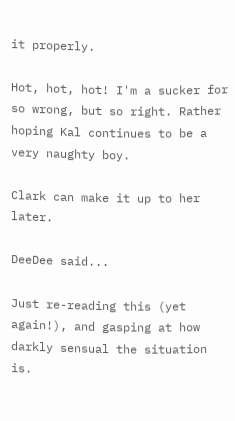it properly.

Hot, hot, hot! I'm a sucker for so wrong, but so right. Rather hoping Kal continues to be a very naughty boy.

Clark can make it up to her later.

DeeDee said...

Just re-reading this (yet again!), and gasping at how darkly sensual the situation is.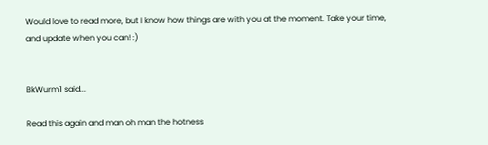Would love to read more, but I know how things are with you at the moment. Take your time, and update when you can! :)


BkWurm1 said...

Read this again and man oh man the hotness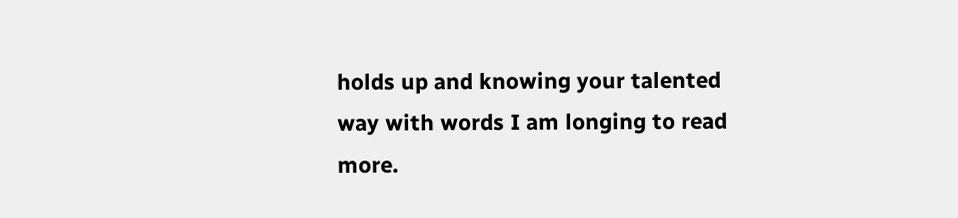holds up and knowing your talented way with words I am longing to read more.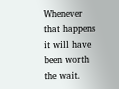Whenever that happens it will have been worth the wait.